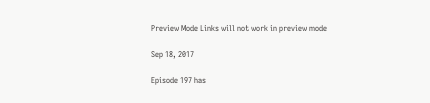Preview Mode Links will not work in preview mode

Sep 18, 2017

Episode 197 has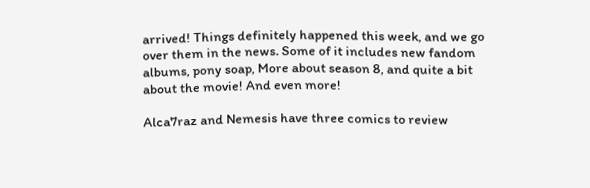arrived! Things definitely happened this week, and we go over them in the news. Some of it includes new fandom albums, pony soap, More about season 8, and quite a bit about the movie! And even more!

Alca7raz and Nemesis have three comics to review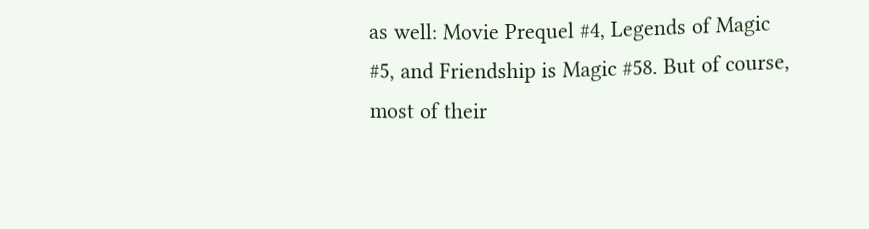as well: Movie Prequel #4, Legends of Magic #5, and Friendship is Magic #58. But of course, most of their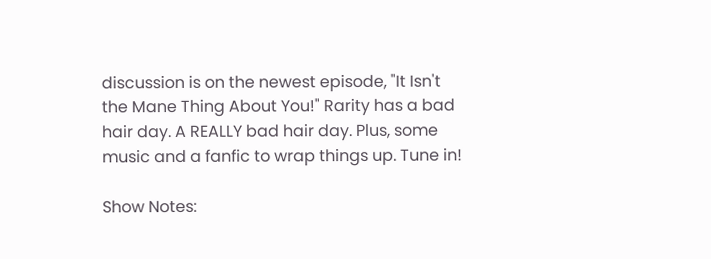discussion is on the newest episode, "It Isn't the Mane Thing About You!" Rarity has a bad hair day. A REALLY bad hair day. Plus, some music and a fanfic to wrap things up. Tune in!

Show Notes: